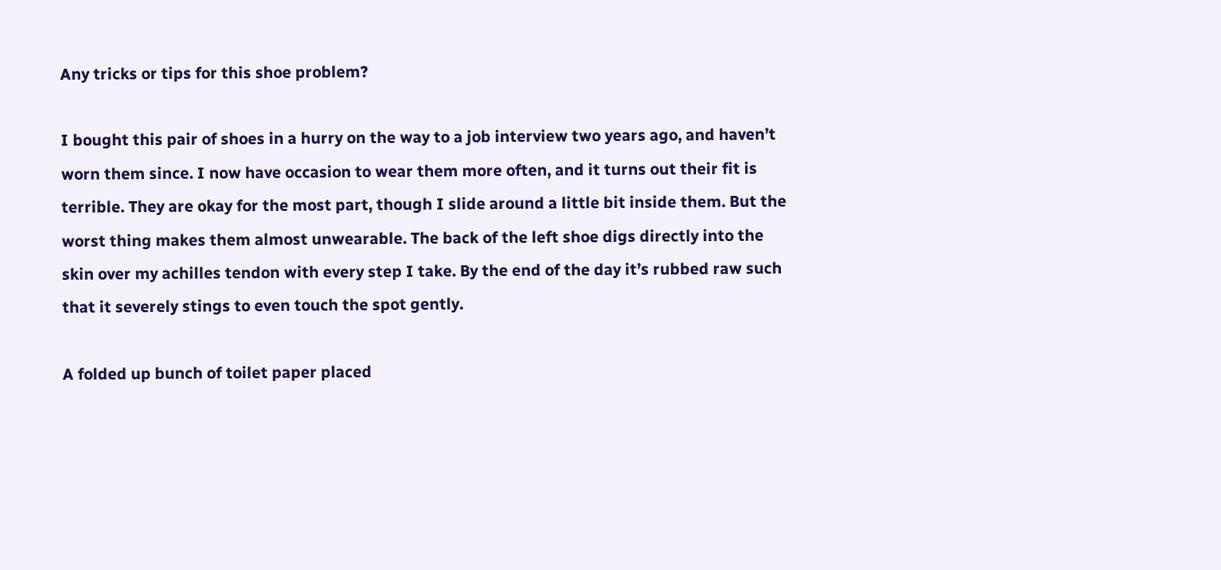Any tricks or tips for this shoe problem?

I bought this pair of shoes in a hurry on the way to a job interview two years ago, and haven’t worn them since. I now have occasion to wear them more often, and it turns out their fit is terrible. They are okay for the most part, though I slide around a little bit inside them. But the worst thing makes them almost unwearable. The back of the left shoe digs directly into the skin over my achilles tendon with every step I take. By the end of the day it’s rubbed raw such that it severely stings to even touch the spot gently.

A folded up bunch of toilet paper placed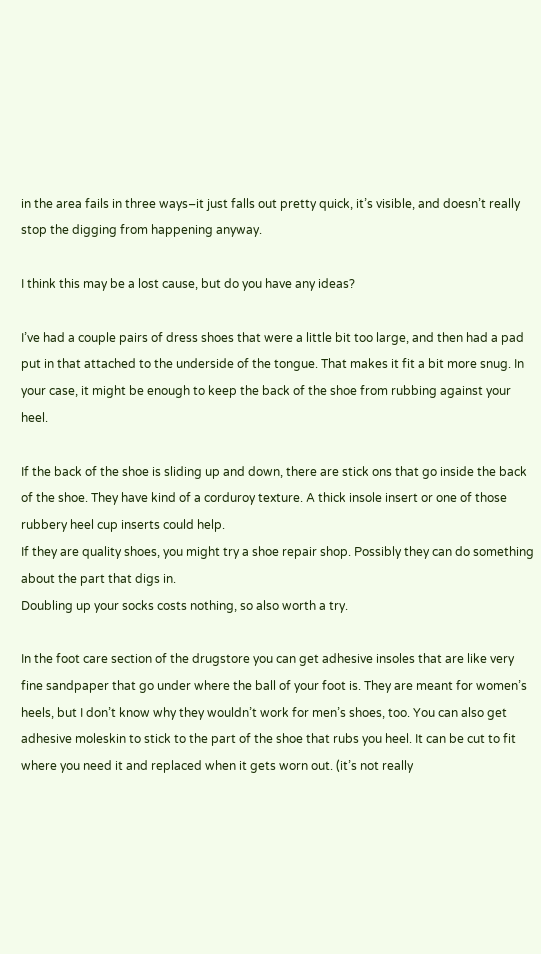in the area fails in three ways–it just falls out pretty quick, it’s visible, and doesn’t really stop the digging from happening anyway.

I think this may be a lost cause, but do you have any ideas?

I’ve had a couple pairs of dress shoes that were a little bit too large, and then had a pad put in that attached to the underside of the tongue. That makes it fit a bit more snug. In your case, it might be enough to keep the back of the shoe from rubbing against your heel.

If the back of the shoe is sliding up and down, there are stick ons that go inside the back of the shoe. They have kind of a corduroy texture. A thick insole insert or one of those rubbery heel cup inserts could help.
If they are quality shoes, you might try a shoe repair shop. Possibly they can do something about the part that digs in.
Doubling up your socks costs nothing, so also worth a try.

In the foot care section of the drugstore you can get adhesive insoles that are like very fine sandpaper that go under where the ball of your foot is. They are meant for women’s heels, but I don’t know why they wouldn’t work for men’s shoes, too. You can also get adhesive moleskin to stick to the part of the shoe that rubs you heel. It can be cut to fit where you need it and replaced when it gets worn out. (it’s not really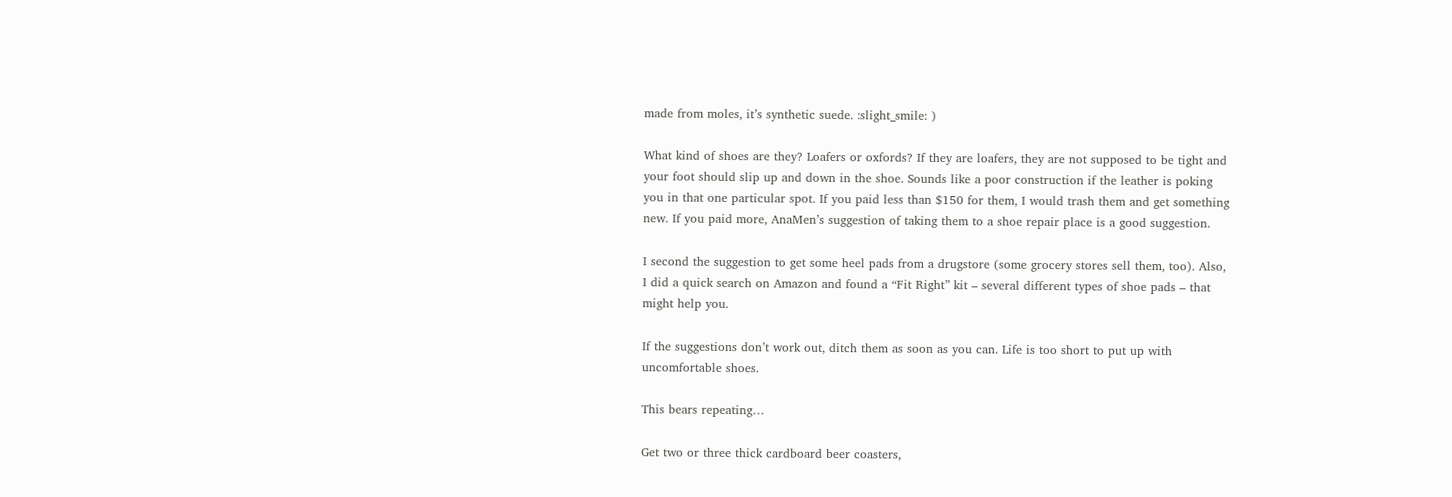made from moles, it’s synthetic suede. :slight_smile: )

What kind of shoes are they? Loafers or oxfords? If they are loafers, they are not supposed to be tight and your foot should slip up and down in the shoe. Sounds like a poor construction if the leather is poking you in that one particular spot. If you paid less than $150 for them, I would trash them and get something new. If you paid more, AnaMen’s suggestion of taking them to a shoe repair place is a good suggestion.

I second the suggestion to get some heel pads from a drugstore (some grocery stores sell them, too). Also, I did a quick search on Amazon and found a “Fit Right” kit – several different types of shoe pads – that might help you.

If the suggestions don’t work out, ditch them as soon as you can. Life is too short to put up with uncomfortable shoes.

This bears repeating…

Get two or three thick cardboard beer coasters,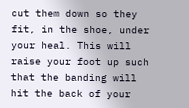cut them down so they fit, in the shoe, under your heal. This will raise your foot up such that the banding will hit the back of your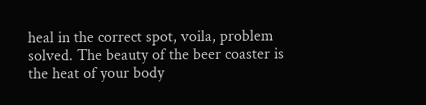heal in the correct spot, voila, problem solved. The beauty of the beer coaster is the heat of your body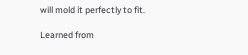will mold it perfectly to fit.

Learned from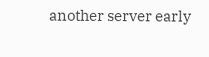another server early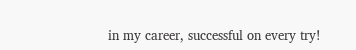in my career, successful on every try!